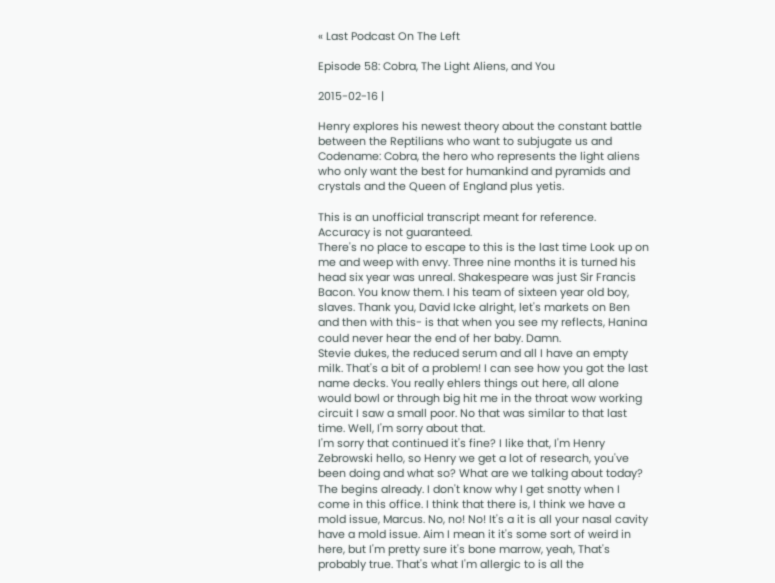« Last Podcast On The Left

Episode 58: Cobra, The Light Aliens, and You

2015-02-16 |

Henry explores his newest theory about the constant battle between the Reptilians who want to subjugate us and Codename: Cobra, the hero who represents the light aliens who only want the best for humankind and pyramids and crystals and the Queen of England plus yetis.

This is an unofficial transcript meant for reference. Accuracy is not guaranteed.
There's no place to escape to this is the last time Look up on me and weep with envy. Three nine months it is turned his head six year was unreal. Shakespeare was just Sir Francis Bacon. You know them. I his team of sixteen year old boy, slaves. Thank you, David Icke alright, let's markets on Ben and then with this- is that when you see my reflects, Hanina could never hear the end of her baby. Damn.
Stevie dukes, the reduced serum and all I have an empty milk. That's a bit of a problem! I can see how you got the last name decks. You really ehlers things out here, all alone would bowl or through big hit me in the throat wow working circuit I saw a small poor. No that was similar to that last time. Well, I'm sorry about that.
I'm sorry that continued it's fine? I like that, I'm Henry Zebrowski hello, so Henry we get a lot of research, you've been doing and what so? What are we talking about today? The begins already. I don't know why I get snotty when I come in this office. I think that there is, I think we have a mold issue, Marcus. No, no! No! It's a it is all your nasal cavity have a mold issue. Aim I mean it it's some sort of weird in here, but I'm pretty sure it's bone marrow, yeah, That's probably true. That's what I'm allergic to is all the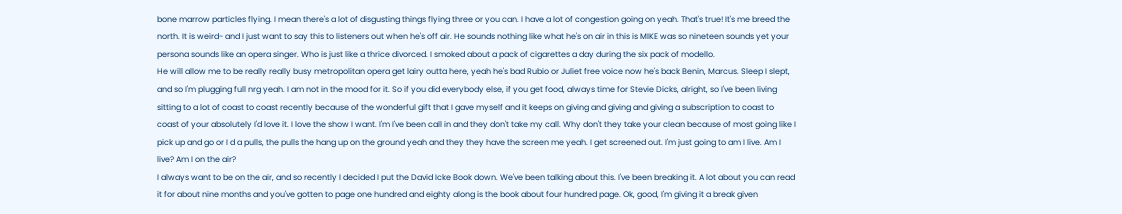bone marrow particles flying. I mean there's a lot of disgusting things flying three or you can. I have a lot of congestion going on yeah. That's true! It's me breed the north. It is weird- and I just want to say this to listeners out when he's off air. He sounds nothing like what he's on air in this is MIKE was so nineteen sounds yet your persona sounds like an opera singer. Who is just like a thrice divorced. I smoked about a pack of cigarettes a day during the six pack of modello.
He will allow me to be really really busy metropolitan opera get lairy outta here, yeah he's bad Rubio or Juliet free voice now he's back Benin, Marcus. Sleep I slept, and so I'm plugging full nrg yeah. I am not in the mood for it. So if you did everybody else, if you get food, always time for Stevie Dicks, alright, so I've been living sitting to a lot of coast to coast recently because of the wonderful gift that I gave myself and it keeps on giving and giving and giving a subscription to coast to coast of your absolutely I'd love it. I love the show I want. I'm I've been call in and they don't take my call. Why don't they take your clean because of most going like I pick up and go or I d a pulls, the pulls the hang up on the ground yeah and they they have the screen me yeah. I get screened out. I'm just going to am I live. Am I live? Am I on the air?
I always want to be on the air, and so recently I decided I put the David Icke Book down. We've been talking about this. I've been breaking it. A lot about you can read it for about nine months and you've gotten to page one hundred and eighty along is the book about four hundred page. Ok, good, I'm giving it a break given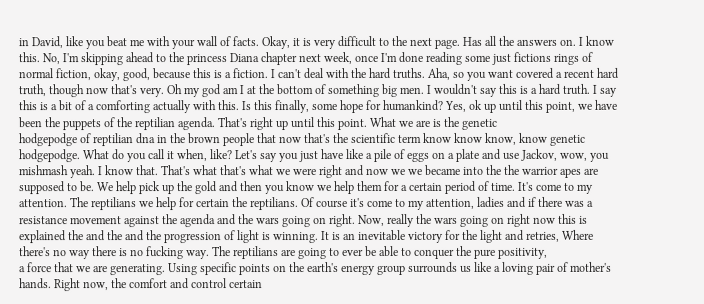in David, like you beat me with your wall of facts. Okay, it is very difficult to the next page. Has all the answers on. I know this. No, I'm skipping ahead to the princess Diana chapter next week, once I'm done reading some just fictions rings of normal fiction, okay, good, because this is a fiction. I can't deal with the hard truths. Aha, so you want covered a recent hard truth, though now that's very. Oh my god am I at the bottom of something big men. I wouldn't say this is a hard truth. I say this is a bit of a comforting actually with this. Is this finally, some hope for humankind? Yes, ok up until this point, we have been the puppets of the reptilian agenda. That's right up until this point. What we are is the genetic
hodgepodge of reptilian dna in the brown people that now that's the scientific term know know know, know genetic hodgepodge. What do you call it when, like? Let's say you just have like a pile of eggs on a plate and use Jackov, wow, you mishmash yeah. I know that. That's what that's what we were right and now we we became into the the warrior apes are supposed to be. We help pick up the gold and then you know we help them for a certain period of time. It's come to my attention. The reptilians we help for certain the reptilians. Of course it's come to my attention, ladies and if there was a resistance movement against the agenda and the wars going on right. Now, really the wars going on right now this is explained the and the and the progression of light is winning. It is an inevitable victory for the light and retries, Where there's no way there is no fucking way. The reptilians are going to ever be able to conquer the pure positivity,
a force that we are generating. Using specific points on the earth's energy group surrounds us like a loving pair of mother's hands. Right now, the comfort and control certain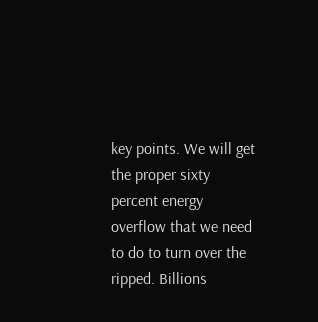key points. We will get the proper sixty percent energy overflow that we need to do to turn over the ripped. Billions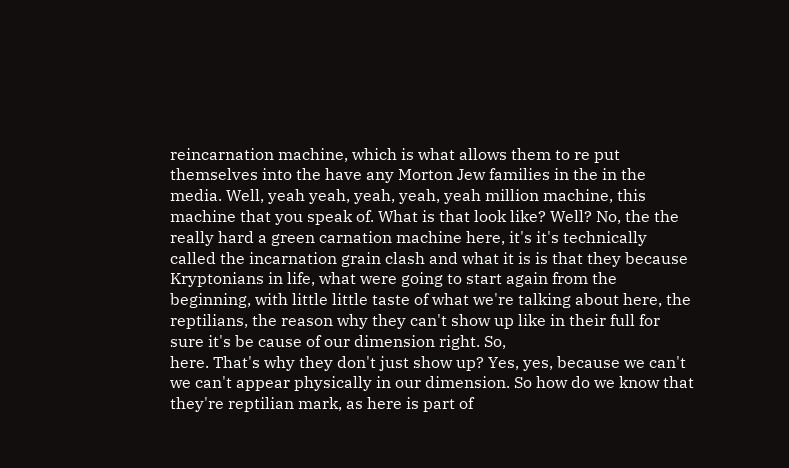reincarnation machine, which is what allows them to re put themselves into the have any Morton Jew families in the in the media. Well, yeah yeah, yeah, yeah, yeah million machine, this machine that you speak of. What is that look like? Well? No, the the really hard a green carnation machine here, it's it's technically called the incarnation grain clash and what it is is that they because Kryptonians in life, what were going to start again from the beginning, with little little taste of what we're talking about here, the reptilians, the reason why they can't show up like in their full for sure it's be cause of our dimension right. So,
here. That's why they don't just show up? Yes, yes, because we can't we can't appear physically in our dimension. So how do we know that they're reptilian mark, as here is part of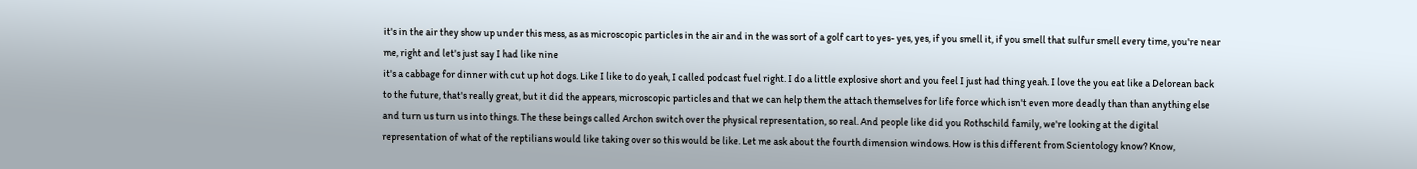it's in the air they show up under this mess, as as microscopic particles in the air and in the was sort of a golf cart to yes- yes, yes, if you smell it, if you smell that sulfur smell every time, you're near me, right and let's just say I had like nine
it's a cabbage for dinner with cut up hot dogs. Like I like to do yeah, I called podcast fuel right. I do a little explosive short and you feel I just had thing yeah. I love the you eat like a Delorean back to the future, that's really great, but it did the appears, microscopic particles and that we can help them the attach themselves for life force which isn't even more deadly than than anything else and turn us turn us into things. The these beings called Archon switch over the physical representation, so real. And people like did you Rothschild family, we're looking at the digital representation of what of the reptilians would like taking over so this would be like. Let me ask about the fourth dimension windows. How is this different from Scientology know? Know,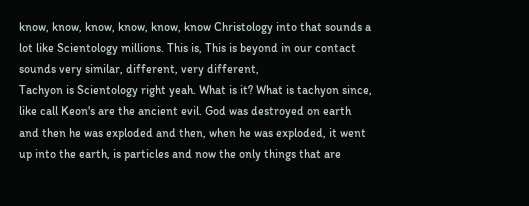know, know, know, know, know, know Christology into that sounds a lot like Scientology millions. This is, This is beyond in our contact sounds very similar, different, very different,
Tachyon is Scientology right yeah. What is it? What is tachyon since, like call Keon's are the ancient evil. God was destroyed on earth and then he was exploded and then, when he was exploded, it went up into the earth, is particles and now the only things that are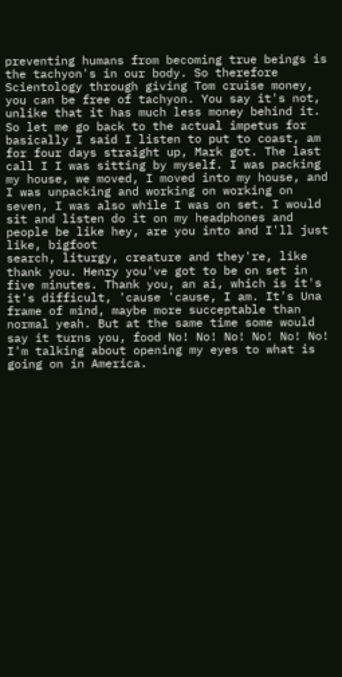preventing humans from becoming true beings is the tachyon's in our body. So therefore Scientology through giving Tom cruise money, you can be free of tachyon. You say it's not, unlike that it has much less money behind it. So let me go back to the actual impetus for basically I said I listen to put to coast, am for four days straight up, Mark got. The last call I I was sitting by myself. I was packing my house, we moved, I moved into my house, and I was unpacking and working on working on seven, I was also while I was on set. I would sit and listen do it on my headphones and people be like hey, are you into and I'll just like, bigfoot
search, liturgy, creature and they're, like thank you. Henry you've got to be on set in five minutes. Thank you, an ai, which is it's it's difficult, 'cause 'cause, I am. It's Una frame of mind, maybe more succeptable than normal yeah. But at the same time some would say it turns you, food No! No! No! No! No! No! I'm talking about opening my eyes to what is going on in America.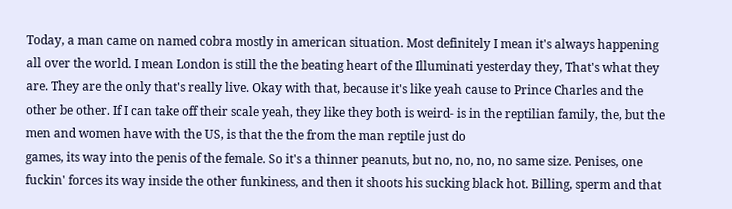Today, a man came on named cobra mostly in american situation. Most definitely I mean it's always happening all over the world. I mean London is still the the beating heart of the Illuminati yesterday they, That's what they are. They are the only that's really live. Okay with that, because it's like yeah cause to Prince Charles and the other be other. If I can take off their scale yeah, they like they both is weird- is in the reptilian family, the, but the men and women have with the US, is that the the from the man reptile just do
games, its way into the penis of the female. So it's a thinner peanuts, but no, no, no, no same size. Penises, one fuckin' forces its way inside the other funkiness, and then it shoots his sucking black hot. Billing, sperm and that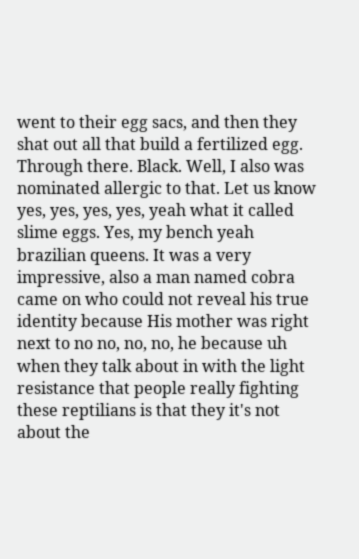went to their egg sacs, and then they shat out all that build a fertilized egg. Through there. Black. Well, I also was nominated allergic to that. Let us know yes, yes, yes, yes, yeah what it called slime eggs. Yes, my bench yeah brazilian queens. It was a very impressive, also a man named cobra came on who could not reveal his true identity because His mother was right next to no no, no, no, he because uh when they talk about in with the light resistance that people really fighting these reptilians is that they it's not about the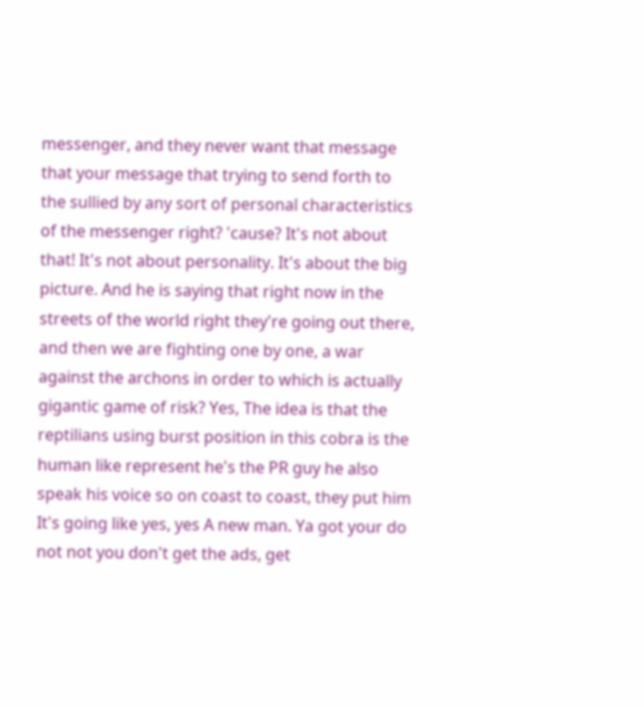messenger, and they never want that message that your message that trying to send forth to
the sullied by any sort of personal characteristics of the messenger right? 'cause? It's not about that! It's not about personality. It's about the big picture. And he is saying that right now in the streets of the world right they're going out there, and then we are fighting one by one, a war against the archons in order to which is actually gigantic game of risk? Yes, The idea is that the reptilians using burst position in this cobra is the human like represent he's the PR guy he also speak his voice so on coast to coast, they put him It's going like yes, yes A new man. Ya got your do not not you don't get the ads, get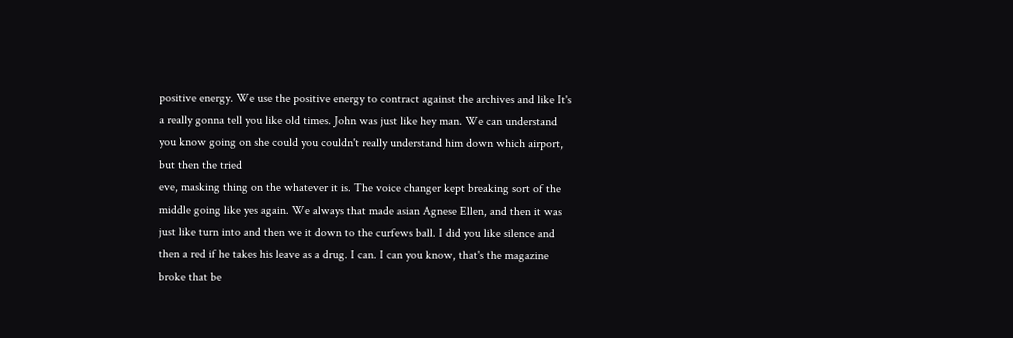positive energy. We use the positive energy to contract against the archives and like It's a really gonna tell you like old times. John was just like hey man. We can understand you know going on she could you couldn't really understand him down which airport, but then the tried
eve, masking thing on the whatever it is. The voice changer kept breaking sort of the middle going like yes again. We always that made asian Agnese Ellen, and then it was just like turn into and then we it down to the curfews ball. I did you like silence and then a red if he takes his leave as a drug. I can. I can you know, that's the magazine broke that be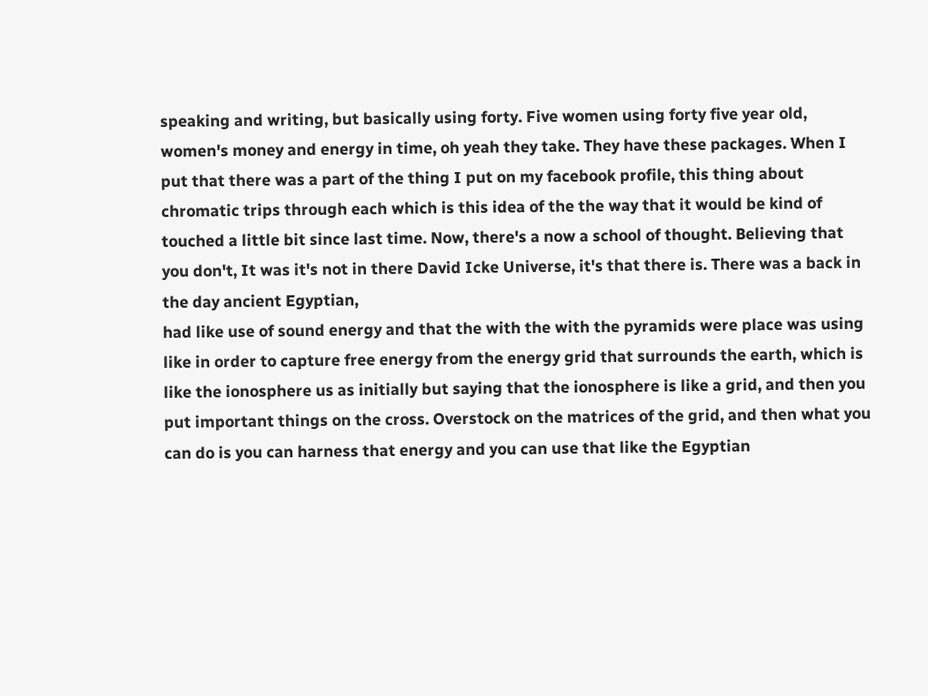speaking and writing, but basically using forty. Five women using forty five year old, women's money and energy in time, oh yeah they take. They have these packages. When I put that there was a part of the thing I put on my facebook profile, this thing about chromatic trips through each which is this idea of the the way that it would be kind of touched a little bit since last time. Now, there's a now a school of thought. Believing that you don't, It was it's not in there David Icke Universe, it's that there is. There was a back in the day ancient Egyptian,
had like use of sound energy and that the with the with the pyramids were place was using like in order to capture free energy from the energy grid that surrounds the earth, which is like the ionosphere us as initially but saying that the ionosphere is like a grid, and then you put important things on the cross. Overstock on the matrices of the grid, and then what you can do is you can harness that energy and you can use that like the Egyptian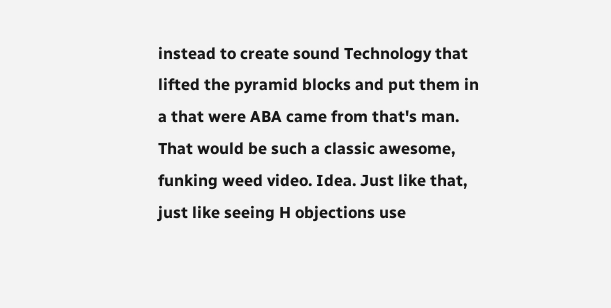instead to create sound Technology that lifted the pyramid blocks and put them in a that were ABA came from that's man. That would be such a classic awesome, funking weed video. Idea. Just like that, just like seeing H objections use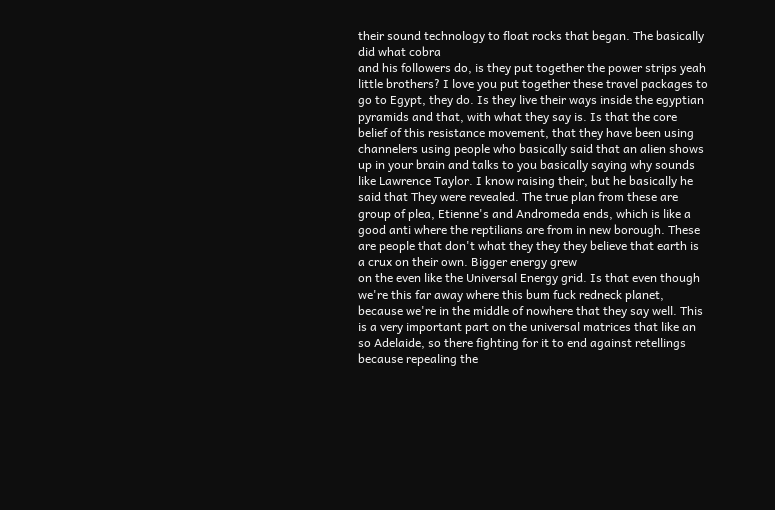their sound technology to float rocks that began. The basically did what cobra
and his followers do, is they put together the power strips yeah little brothers? I love you put together these travel packages to go to Egypt, they do. Is they live their ways inside the egyptian pyramids and that, with what they say is. Is that the core belief of this resistance movement, that they have been using channelers using people who basically said that an alien shows up in your brain and talks to you basically saying why sounds like Lawrence Taylor. I know raising their, but he basically he said that They were revealed. The true plan from these are group of plea, Etienne's and Andromeda ends, which is like a good anti where the reptilians are from in new borough. These are people that don't what they they they believe that earth is a crux on their own. Bigger energy grew
on the even like the Universal Energy grid. Is that even though we're this far away where this bum fuck redneck planet, because we're in the middle of nowhere that they say well. This is a very important part on the universal matrices that like an so Adelaide, so there fighting for it to end against retellings because repealing the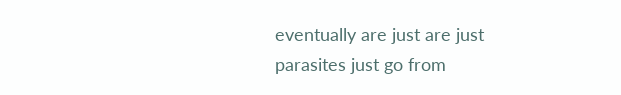eventually are just are just parasites just go from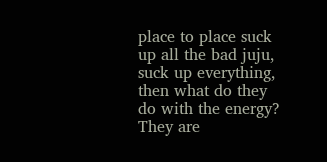place to place suck up all the bad juju, suck up everything, then what do they do with the energy? They are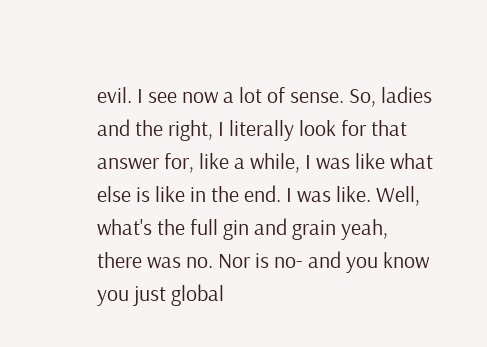evil. I see now a lot of sense. So, ladies and the right, I literally look for that answer for, like a while, I was like what else is like in the end. I was like. Well, what's the full gin and grain yeah, there was no. Nor is no- and you know you just global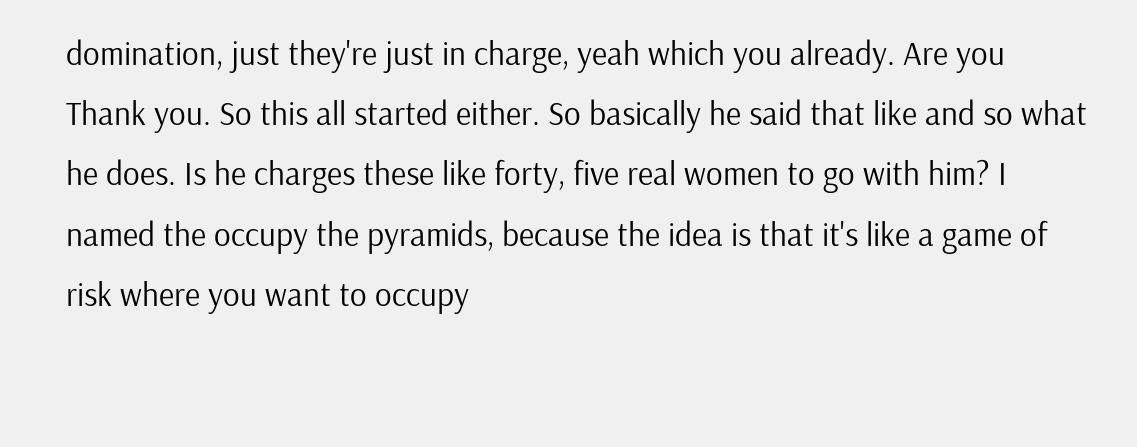domination, just they're just in charge, yeah which you already. Are you
Thank you. So this all started either. So basically he said that like and so what he does. Is he charges these like forty, five real women to go with him? I named the occupy the pyramids, because the idea is that it's like a game of risk where you want to occupy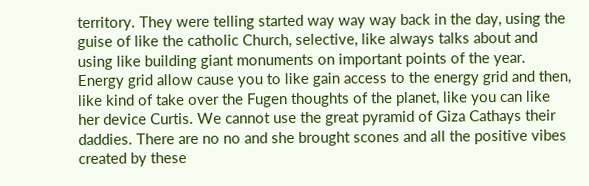territory. They were telling started way way way back in the day, using the guise of like the catholic Church, selective, like always talks about and using like building giant monuments on important points of the year. Energy grid allow cause you to like gain access to the energy grid and then, like kind of take over the Fugen thoughts of the planet, like you can like her device Curtis. We cannot use the great pyramid of Giza Cathays their daddies. There are no no and she brought scones and all the positive vibes created by these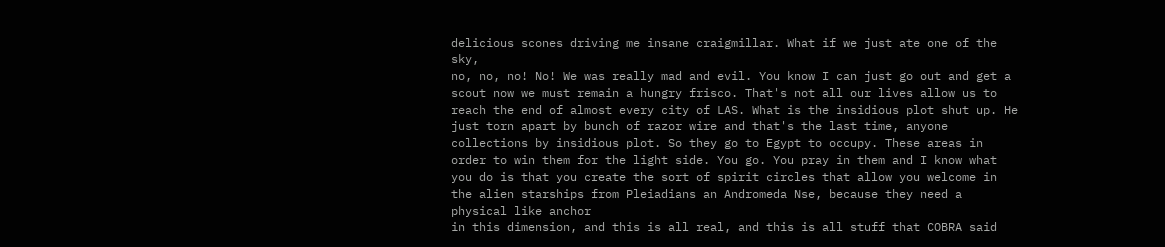delicious scones driving me insane craigmillar. What if we just ate one of the sky,
no, no, no! No! We was really mad and evil. You know I can just go out and get a scout now we must remain a hungry frisco. That's not all our lives allow us to reach the end of almost every city of LAS. What is the insidious plot shut up. He just torn apart by bunch of razor wire and that's the last time, anyone collections by insidious plot. So they go to Egypt to occupy. These areas in order to win them for the light side. You go. You pray in them and I know what you do is that you create the sort of spirit circles that allow you welcome in the alien starships from Pleiadians an Andromeda Nse, because they need a physical like anchor
in this dimension, and this is all real, and this is all stuff that COBRA said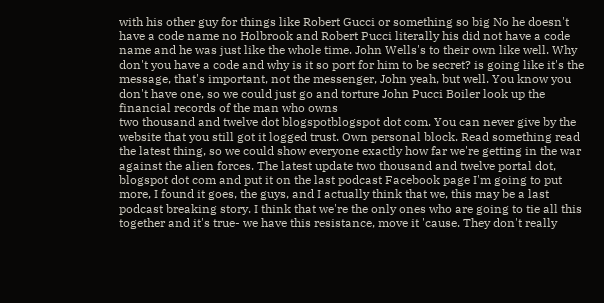with his other guy for things like Robert Gucci or something so big No he doesn't have a code name no Holbrook and Robert Pucci literally his did not have a code name and he was just like the whole time. John Wells's to their own like well. Why don't you have a code and why is it so port for him to be secret? is going like it's the message, that's important, not the messenger, John yeah, but well. You know you don't have one, so we could just go and torture John Pucci Boiler look up the financial records of the man who owns
two thousand and twelve dot blogspotblogspot dot com. You can never give by the website that you still got it logged trust. Own personal block. Read something read the latest thing, so we could show everyone exactly how far we're getting in the war against the alien forces. The latest update two thousand and twelve portal dot, blogspot dot com and put it on the last podcast Facebook page I'm going to put more, I found it goes, the guys, and I actually think that we, this may be a last podcast breaking story. I think that we're the only ones who are going to tie all this together and it's true- we have this resistance, move it 'cause. They don't really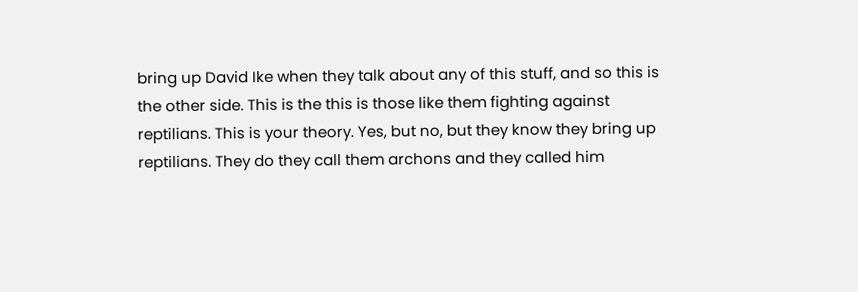bring up David Ike when they talk about any of this stuff, and so this is the other side. This is the this is those like them fighting against reptilians. This is your theory. Yes, but no, but they know they bring up reptilians. They do they call them archons and they called him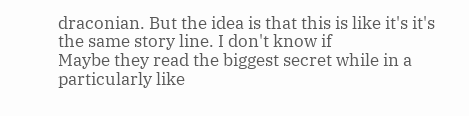draconian. But the idea is that this is like it's it's the same story line. I don't know if
Maybe they read the biggest secret while in a particularly like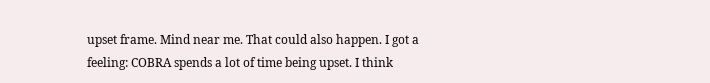upset frame. Mind near me. That could also happen. I got a feeling: COBRA spends a lot of time being upset. I think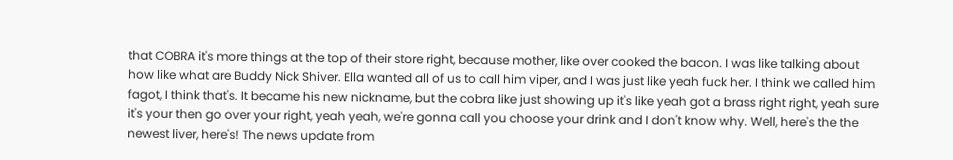that COBRA it's more things at the top of their store right, because mother, like over cooked the bacon. I was like talking about how like what are Buddy Nick Shiver. Ella wanted all of us to call him viper, and I was just like yeah fuck her. I think we called him fagot, I think that's. It became his new nickname, but the cobra like just showing up it's like yeah got a brass right right, yeah sure it's your then go over your right, yeah yeah, we're gonna call you choose your drink and I don't know why. Well, here's the the newest liver, here's! The news update from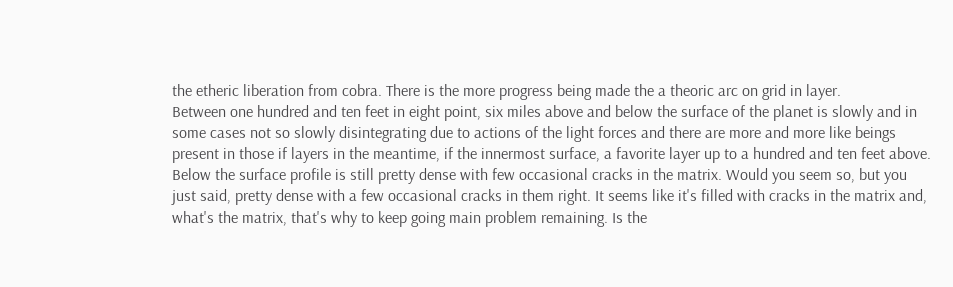the etheric liberation from cobra. There is the more progress being made the a theoric arc on grid in layer.
Between one hundred and ten feet in eight point, six miles above and below the surface of the planet is slowly and in some cases not so slowly disintegrating due to actions of the light forces and there are more and more like beings present in those if layers in the meantime, if the innermost surface, a favorite layer up to a hundred and ten feet above. Below the surface profile is still pretty dense with few occasional cracks in the matrix. Would you seem so, but you just said, pretty dense with a few occasional cracks in them right. It seems like it's filled with cracks in the matrix and, what's the matrix, that's why to keep going main problem remaining. Is the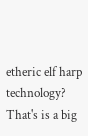etheric elf harp technology? That's is a big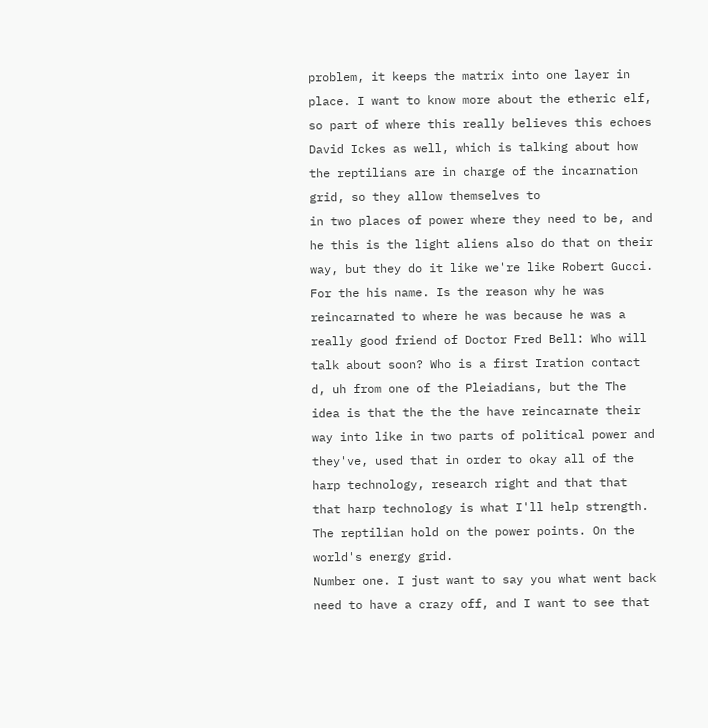problem, it keeps the matrix into one layer in place. I want to know more about the etheric elf, so part of where this really believes this echoes David Ickes as well, which is talking about how the reptilians are in charge of the incarnation grid, so they allow themselves to
in two places of power where they need to be, and he this is the light aliens also do that on their way, but they do it like we're like Robert Gucci. For the his name. Is the reason why he was reincarnated to where he was because he was a really good friend of Doctor Fred Bell: Who will talk about soon? Who is a first Iration contact d, uh from one of the Pleiadians, but the The idea is that the the the have reincarnate their way into like in two parts of political power and they've, used that in order to okay all of the harp technology, research right and that that that harp technology is what I'll help strength. The reptilian hold on the power points. On the world's energy grid.
Number one. I just want to say you what went back need to have a crazy off, and I want to see that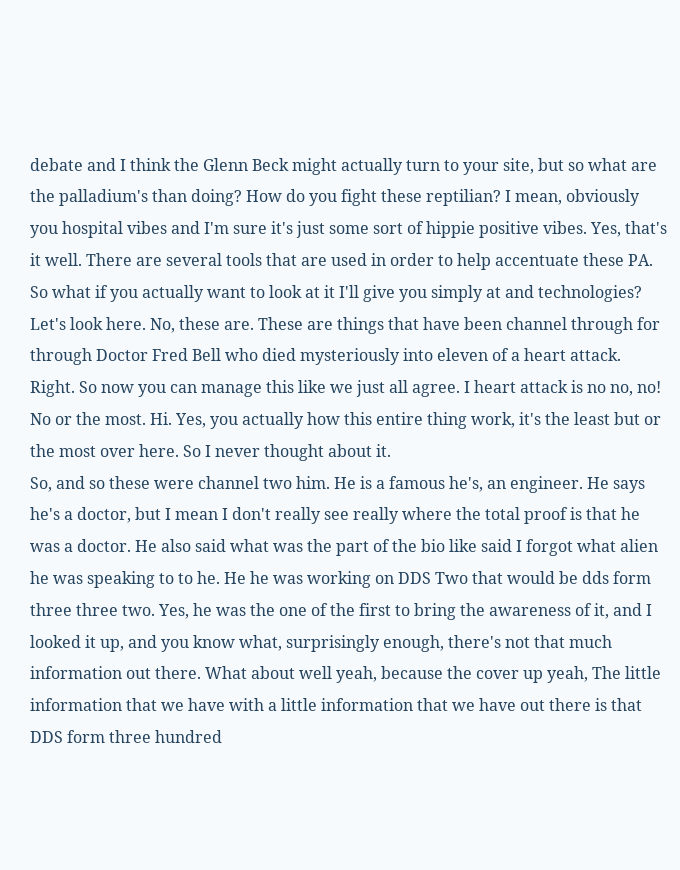debate and I think the Glenn Beck might actually turn to your site, but so what are the palladium's than doing? How do you fight these reptilian? I mean, obviously you hospital vibes and I'm sure it's just some sort of hippie positive vibes. Yes, that's it well. There are several tools that are used in order to help accentuate these PA. So what if you actually want to look at it I'll give you simply at and technologies? Let's look here. No, these are. These are things that have been channel through for through Doctor Fred Bell who died mysteriously into eleven of a heart attack. Right. So now you can manage this like we just all agree. I heart attack is no no, no! No or the most. Hi. Yes, you actually how this entire thing work, it's the least but or the most over here. So I never thought about it.
So, and so these were channel two him. He is a famous he's, an engineer. He says he's a doctor, but I mean I don't really see really where the total proof is that he was a doctor. He also said what was the part of the bio like said I forgot what alien he was speaking to to he. He he was working on DDS Two that would be dds form three three two. Yes, he was the one of the first to bring the awareness of it, and I looked it up, and you know what, surprisingly enough, there's not that much information out there. What about well yeah, because the cover up yeah, The little information that we have with a little information that we have out there is that DDS form three hundred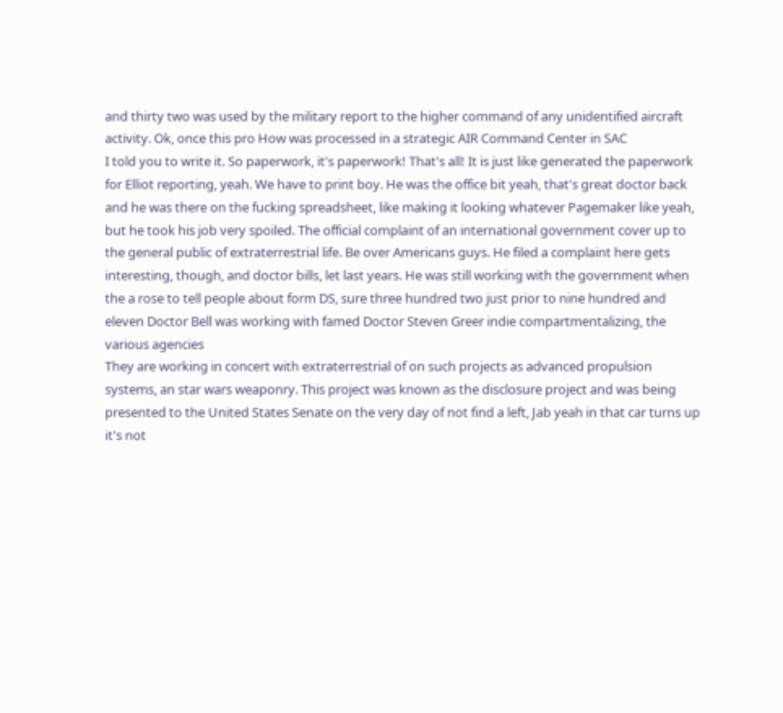and thirty two was used by the military report to the higher command of any unidentified aircraft activity. Ok, once this pro How was processed in a strategic AIR Command Center in SAC
I told you to write it. So paperwork, it's paperwork! That's all! It is just like generated the paperwork for Elliot reporting, yeah. We have to print boy. He was the office bit yeah, that's great doctor back and he was there on the fucking spreadsheet, like making it looking whatever Pagemaker like yeah, but he took his job very spoiled. The official complaint of an international government cover up to the general public of extraterrestrial life. Be over Americans guys. He filed a complaint here gets interesting, though, and doctor bills, let last years. He was still working with the government when the a rose to tell people about form DS, sure three hundred two just prior to nine hundred and eleven Doctor Bell was working with famed Doctor Steven Greer indie compartmentalizing, the various agencies
They are working in concert with extraterrestrial of on such projects as advanced propulsion systems, an star wars weaponry. This project was known as the disclosure project and was being presented to the United States Senate on the very day of not find a left, Jab yeah in that car turns up it's not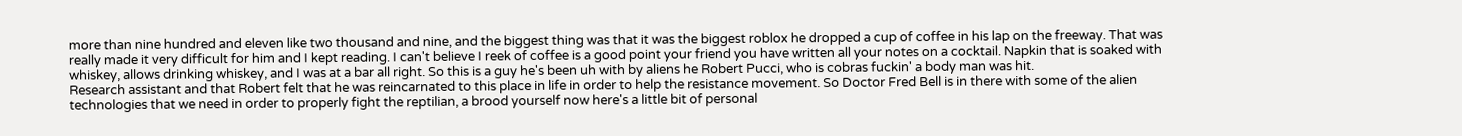more than nine hundred and eleven like two thousand and nine, and the biggest thing was that it was the biggest roblox he dropped a cup of coffee in his lap on the freeway. That was really made it very difficult for him and I kept reading. I can't believe I reek of coffee is a good point your friend you have written all your notes on a cocktail. Napkin that is soaked with whiskey, allows drinking whiskey, and I was at a bar all right. So this is a guy he's been uh with by aliens he Robert Pucci, who is cobras fuckin' a body man was hit.
Research assistant and that Robert felt that he was reincarnated to this place in life in order to help the resistance movement. So Doctor Fred Bell is in there with some of the alien technologies that we need in order to properly fight the reptilian, a brood yourself now here's a little bit of personal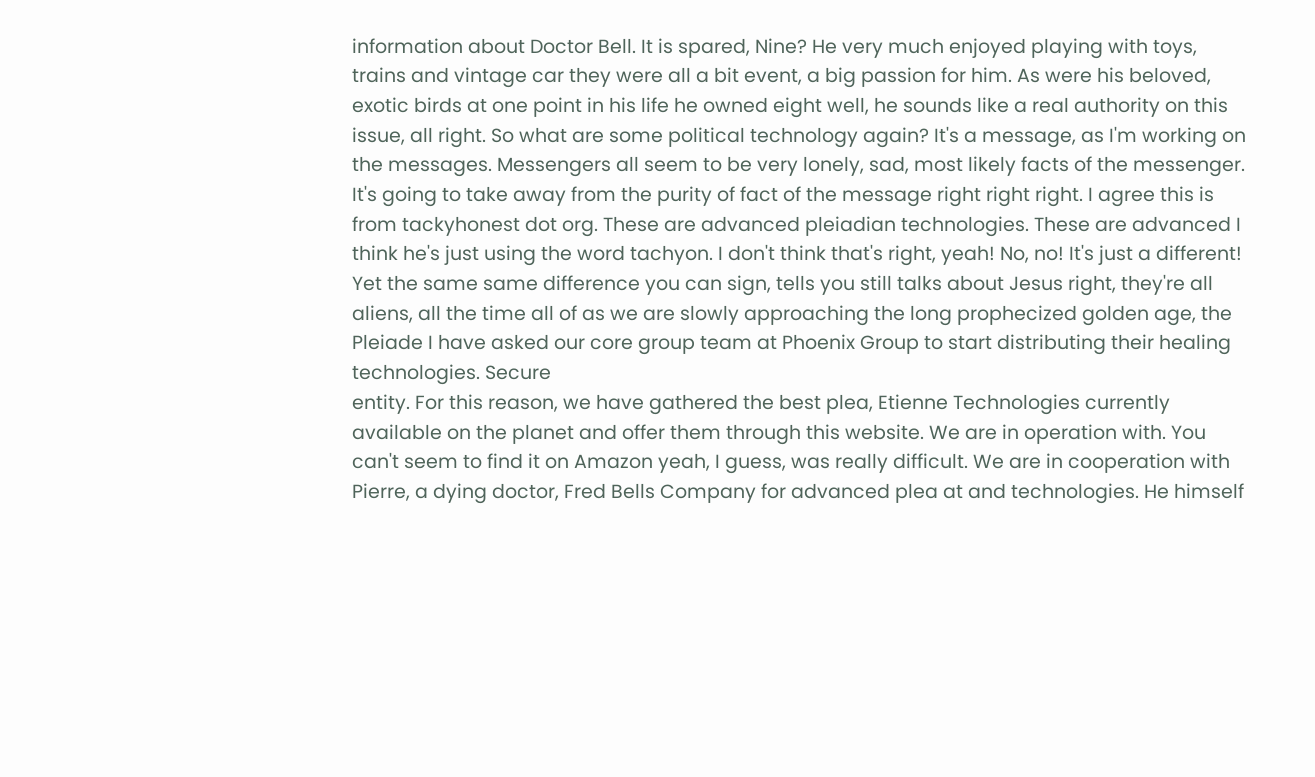information about Doctor Bell. It is spared, Nine? He very much enjoyed playing with toys, trains and vintage car they were all a bit event, a big passion for him. As were his beloved,
exotic birds at one point in his life he owned eight well, he sounds like a real authority on this issue, all right. So what are some political technology again? It's a message, as I'm working on the messages. Messengers all seem to be very lonely, sad, most likely facts of the messenger. It's going to take away from the purity of fact of the message right right right. I agree this is from tackyhonest dot org. These are advanced pleiadian technologies. These are advanced I think he's just using the word tachyon. I don't think that's right, yeah! No, no! It's just a different! Yet the same same difference you can sign, tells you still talks about Jesus right, they're all aliens, all the time all of as we are slowly approaching the long prophecized golden age, the Pleiade I have asked our core group team at Phoenix Group to start distributing their healing technologies. Secure
entity. For this reason, we have gathered the best plea, Etienne Technologies currently available on the planet and offer them through this website. We are in operation with. You can't seem to find it on Amazon yeah, I guess, was really difficult. We are in cooperation with Pierre, a dying doctor, Fred Bells Company for advanced plea at and technologies. He himself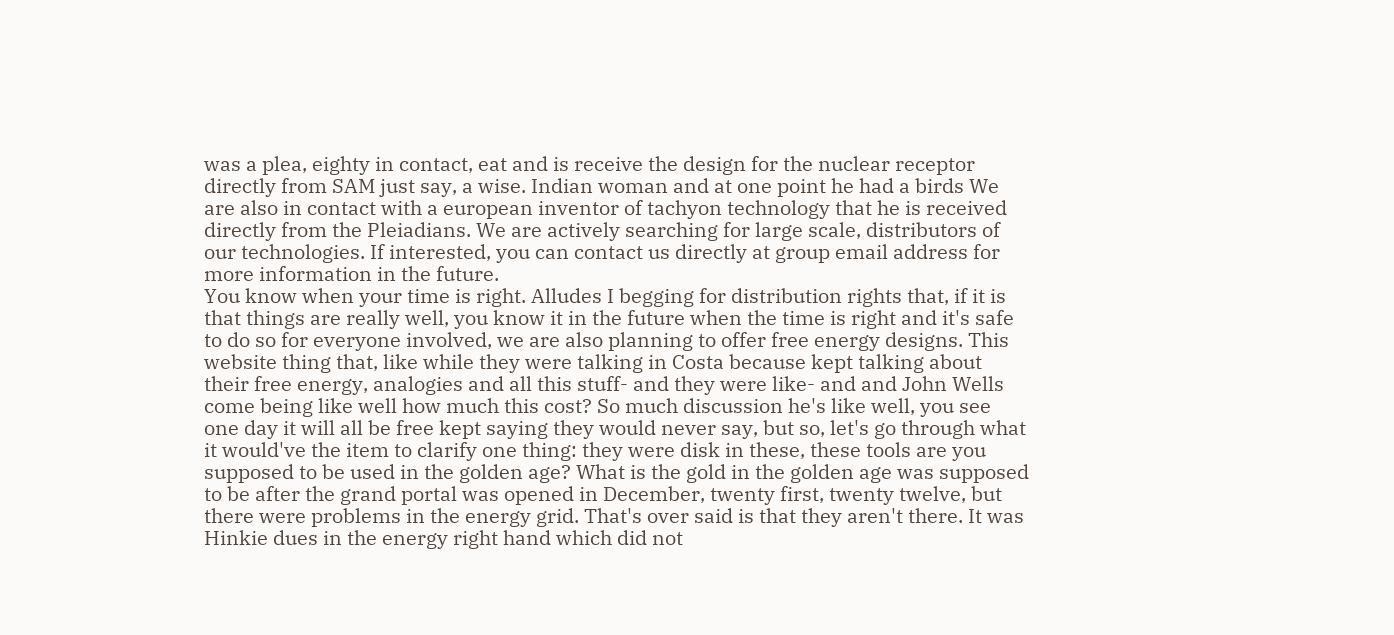was a plea, eighty in contact, eat and is receive the design for the nuclear receptor directly from SAM just say, a wise. Indian woman and at one point he had a birds We are also in contact with a european inventor of tachyon technology that he is received directly from the Pleiadians. We are actively searching for large scale, distributors of our technologies. If interested, you can contact us directly at group email address for more information in the future.
You know when your time is right. Alludes I begging for distribution rights that, if it is that things are really well, you know it in the future when the time is right and it's safe to do so for everyone involved, we are also planning to offer free energy designs. This website thing that, like while they were talking in Costa because kept talking about their free energy, analogies and all this stuff- and they were like- and and John Wells come being like well how much this cost? So much discussion he's like well, you see one day it will all be free kept saying they would never say, but so, let's go through what it would've the item to clarify one thing: they were disk in these, these tools are you supposed to be used in the golden age? What is the gold in the golden age was supposed to be after the grand portal was opened in December, twenty first, twenty twelve, but there were problems in the energy grid. That's over said is that they aren't there. It was Hinkie dues in the energy right hand which did not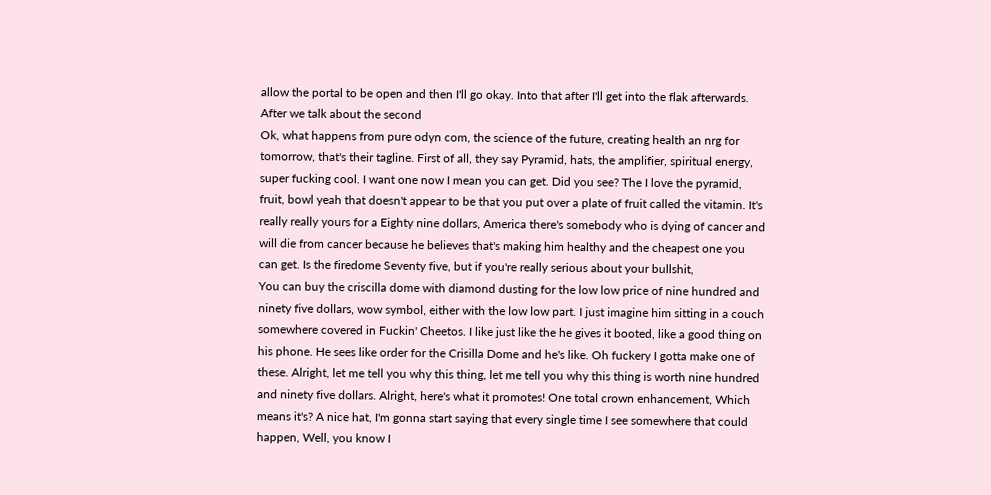allow the portal to be open and then I'll go okay. Into that after I'll get into the flak afterwards. After we talk about the second
Ok, what happens from pure odyn com, the science of the future, creating health an nrg for tomorrow, that's their tagline. First of all, they say Pyramid, hats, the amplifier, spiritual energy, super fucking cool. I want one now I mean you can get. Did you see? The I love the pyramid, fruit, bowl yeah that doesn't appear to be that you put over a plate of fruit called the vitamin. It's really really yours for a Eighty nine dollars, America there's somebody who is dying of cancer and will die from cancer because he believes that's making him healthy and the cheapest one you can get. Is the firedome Seventy five, but if you're really serious about your bullshit,
You can buy the criscilla dome with diamond dusting for the low low price of nine hundred and ninety five dollars, wow symbol, either with the low low part. I just imagine him sitting in a couch somewhere covered in Fuckin' Cheetos. I like just like the he gives it booted, like a good thing on his phone. He sees like order for the Crisilla Dome and he's like. Oh fuckery I gotta make one of these. Alright, let me tell you why this thing, let me tell you why this thing is worth nine hundred and ninety five dollars. Alright, here's what it promotes! One total crown enhancement, Which means it's? A nice hat, I'm gonna start saying that every single time I see somewhere that could happen, Well, you know I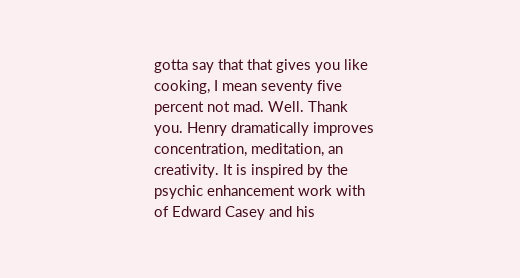gotta say that that gives you like cooking, I mean seventy five percent not mad. Well. Thank you. Henry dramatically improves concentration, meditation, an creativity. It is inspired by the psychic enhancement work with of Edward Casey and his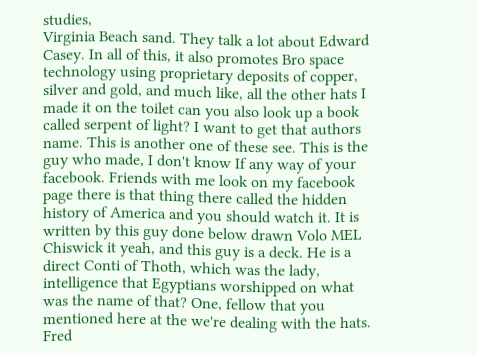studies,
Virginia Beach sand. They talk a lot about Edward Casey. In all of this, it also promotes Bro space technology using proprietary deposits of copper, silver and gold, and much like, all the other hats I made it on the toilet can you also look up a book called serpent of light? I want to get that authors name. This is another one of these see. This is the guy who made, I don't know If any way of your facebook. Friends with me look on my facebook page there is that thing there called the hidden history of America and you should watch it. It is written by this guy done below drawn Volo MEL Chiswick it yeah, and this guy is a deck. He is a direct Conti of Thoth, which was the lady, intelligence that Egyptians worshipped on what was the name of that? One, fellow that you mentioned here at the we're dealing with the hats. Fred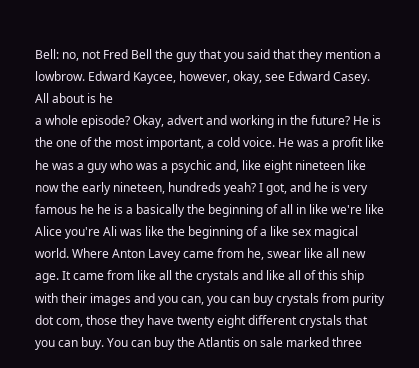Bell: no, not Fred Bell the guy that you said that they mention a lowbrow. Edward Kaycee, however, okay, see Edward Casey. All about is he
a whole episode? Okay, advert and working in the future? He is the one of the most important, a cold voice. He was a profit like he was a guy who was a psychic and, like eight nineteen like now the early nineteen, hundreds yeah? I got, and he is very famous he he is a basically the beginning of all in like we're like Alice you're Ali was like the beginning of a like sex magical world. Where Anton Lavey came from he, swear like all new age. It came from like all the crystals and like all of this ship with their images and you can, you can buy crystals from purity dot com, those they have twenty eight different crystals that you can buy. You can buy the Atlantis on sale marked three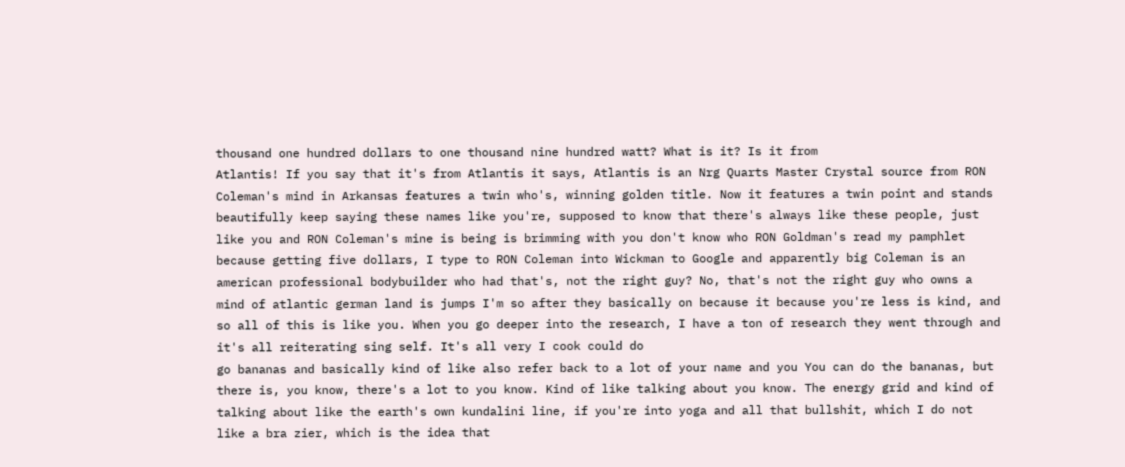thousand one hundred dollars to one thousand nine hundred watt? What is it? Is it from
Atlantis! If you say that it's from Atlantis it says, Atlantis is an Nrg Quarts Master Crystal source from RON Coleman's mind in Arkansas features a twin who's, winning golden title. Now it features a twin point and stands beautifully keep saying these names like you're, supposed to know that there's always like these people, just like you and RON Coleman's mine is being is brimming with you don't know who RON Goldman's read my pamphlet because getting five dollars, I type to RON Coleman into Wickman to Google and apparently big Coleman is an american professional bodybuilder who had that's, not the right guy? No, that's not the right guy who owns a mind of atlantic german land is jumps I'm so after they basically on because it because you're less is kind, and so all of this is like you. When you go deeper into the research, I have a ton of research they went through and it's all reiterating sing self. It's all very I cook could do
go bananas and basically kind of like also refer back to a lot of your name and you You can do the bananas, but there is, you know, there's a lot to you know. Kind of like talking about you know. The energy grid and kind of talking about like the earth's own kundalini line, if you're into yoga and all that bullshit, which I do not like a bra zier, which is the idea that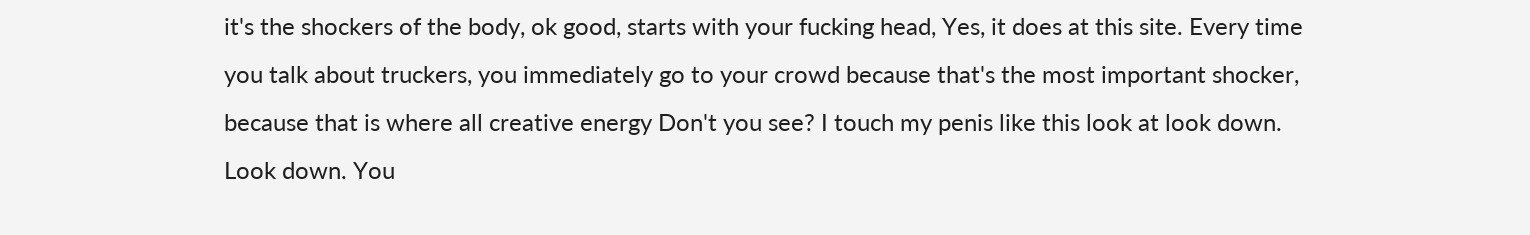it's the shockers of the body, ok good, starts with your fucking head, Yes, it does at this site. Every time you talk about truckers, you immediately go to your crowd because that's the most important shocker, because that is where all creative energy Don't you see? I touch my penis like this look at look down. Look down. You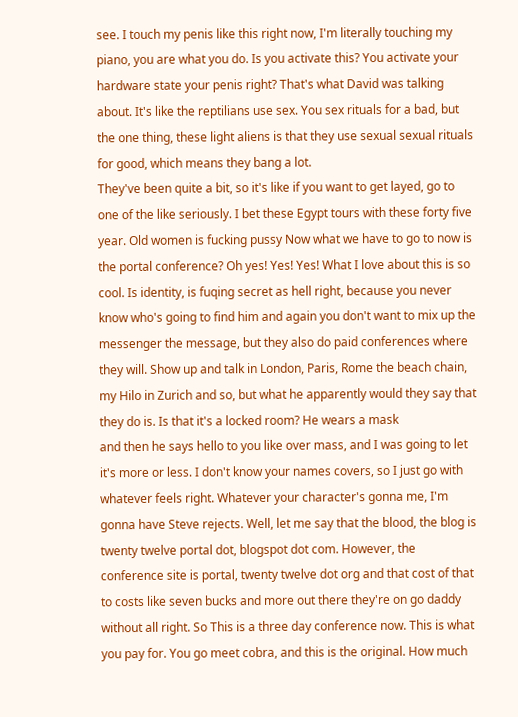see. I touch my penis like this right now, I'm literally touching my piano, you are what you do. Is you activate this? You activate your hardware state your penis right? That's what David was talking about. It's like the reptilians use sex. You sex rituals for a bad, but the one thing, these light aliens is that they use sexual sexual rituals for good, which means they bang a lot.
They've been quite a bit, so it's like if you want to get layed, go to one of the like seriously. I bet these Egypt tours with these forty five year. Old women is fucking pussy Now what we have to go to now is the portal conference? Oh yes! Yes! Yes! What I love about this is so cool. Is identity, is fuqing secret as hell right, because you never know who's going to find him and again you don't want to mix up the messenger the message, but they also do paid conferences where they will. Show up and talk in London, Paris, Rome the beach chain, my Hilo in Zurich and so, but what he apparently would they say that they do is. Is that it's a locked room? He wears a mask
and then he says hello to you like over mass, and I was going to let it's more or less. I don't know your names covers, so I just go with whatever feels right. Whatever your character's gonna me, I'm gonna have Steve rejects. Well, let me say that the blood, the blog is twenty twelve portal dot, blogspot dot com. However, the conference site is portal, twenty twelve dot org and that cost of that to costs like seven bucks and more out there they're on go daddy without all right. So This is a three day conference now. This is what you pay for. You go meet cobra, and this is the original. How much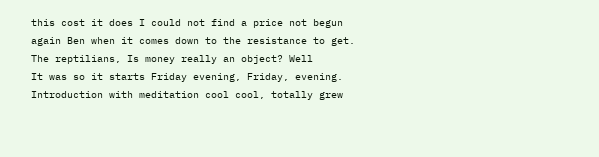this cost it does I could not find a price not begun again Ben when it comes down to the resistance to get. The reptilians, Is money really an object? Well
It was so it starts Friday evening, Friday, evening. Introduction with meditation cool cool, totally grew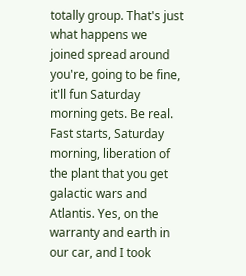totally group. That's just what happens we joined spread around you're, going to be fine, it'll fun Saturday morning gets. Be real. Fast starts, Saturday morning, liberation of the plant that you get galactic wars and Atlantis. Yes, on the warranty and earth in our car, and I took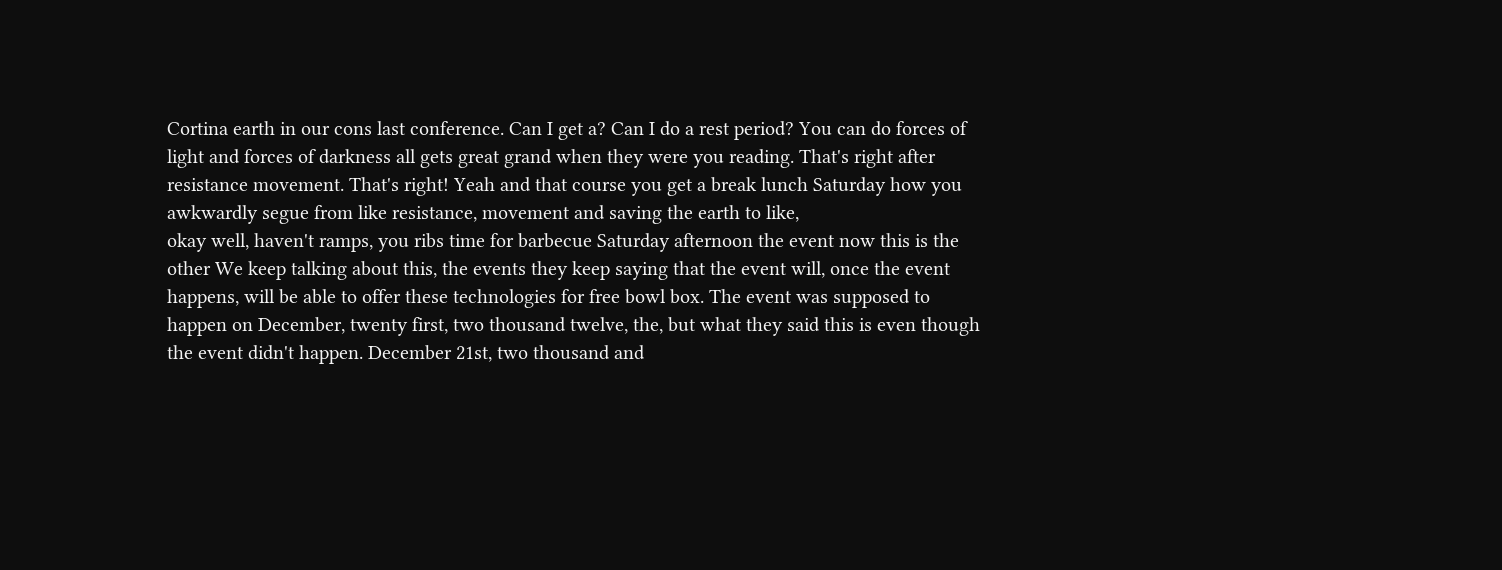Cortina earth in our cons last conference. Can I get a? Can I do a rest period? You can do forces of light and forces of darkness all gets great grand when they were you reading. That's right after resistance movement. That's right! Yeah and that course you get a break lunch Saturday how you awkwardly segue from like resistance, movement and saving the earth to like,
okay well, haven't ramps, you ribs time for barbecue Saturday afternoon the event now this is the other We keep talking about this, the events they keep saying that the event will, once the event happens, will be able to offer these technologies for free bowl box. The event was supposed to happen on December, twenty first, two thousand twelve, the, but what they said this is even though the event didn't happen. December 21st, two thousand and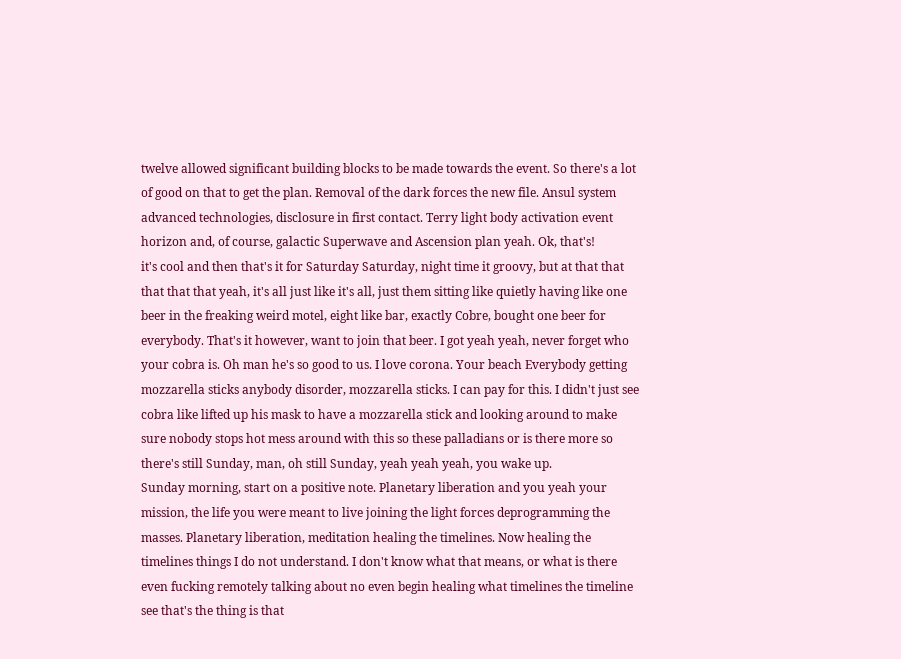twelve allowed significant building blocks to be made towards the event. So there's a lot of good on that to get the plan. Removal of the dark forces the new file. Ansul system advanced technologies, disclosure in first contact. Terry light body activation event horizon and, of course, galactic Superwave and Ascension plan yeah. Ok, that's!
it's cool and then that's it for Saturday Saturday, night time it groovy, but at that that that that that yeah, it's all just like it's all, just them sitting like quietly having like one beer in the freaking weird motel, eight like bar, exactly Cobre, bought one beer for everybody. That's it however, want to join that beer. I got yeah yeah, never forget who your cobra is. Oh man he's so good to us. I love corona. Your beach Everybody getting mozzarella sticks anybody disorder, mozzarella sticks. I can pay for this. I didn't just see cobra like lifted up his mask to have a mozzarella stick and looking around to make sure nobody stops hot mess around with this so these palladians or is there more so there's still Sunday, man, oh still Sunday, yeah yeah yeah, you wake up.
Sunday morning, start on a positive note. Planetary liberation and you yeah your mission, the life you were meant to live joining the light forces deprogramming the masses. Planetary liberation, meditation healing the timelines. Now healing the timelines things I do not understand. I don't know what that means, or what is there even fucking remotely talking about no even begin healing what timelines the timeline see that's the thing is that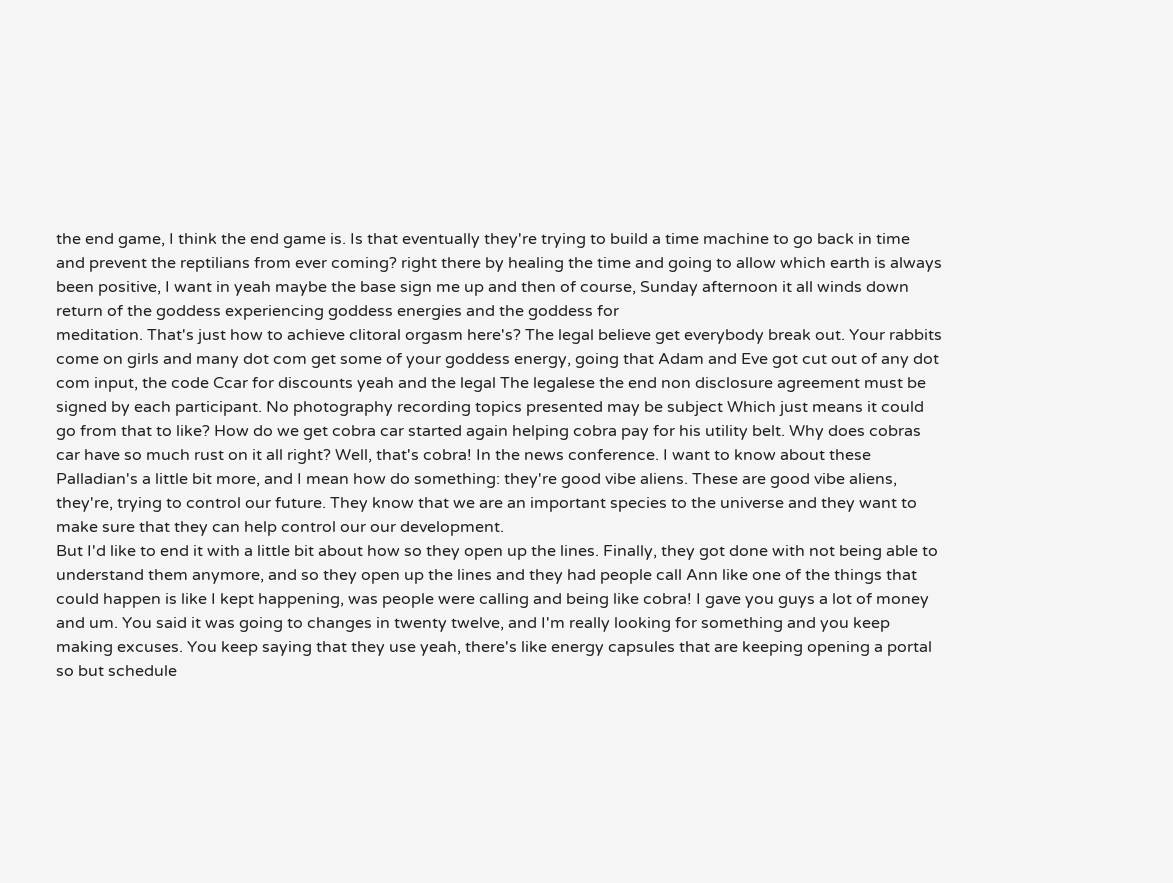the end game, I think the end game is. Is that eventually they're trying to build a time machine to go back in time and prevent the reptilians from ever coming? right there by healing the time and going to allow which earth is always been positive, I want in yeah maybe the base sign me up and then of course, Sunday afternoon it all winds down return of the goddess experiencing goddess energies and the goddess for
meditation. That's just how to achieve clitoral orgasm here's? The legal believe get everybody break out. Your rabbits come on girls and many dot com get some of your goddess energy, going that Adam and Eve got cut out of any dot com input, the code Ccar for discounts yeah and the legal The legalese the end non disclosure agreement must be signed by each participant. No photography recording topics presented may be subject Which just means it could go from that to like? How do we get cobra car started again helping cobra pay for his utility belt. Why does cobras car have so much rust on it all right? Well, that's cobra! In the news conference. I want to know about these Palladian's a little bit more, and I mean how do something: they're good vibe aliens. These are good vibe aliens, they're, trying to control our future. They know that we are an important species to the universe and they want to make sure that they can help control our our development.
But I'd like to end it with a little bit about how so they open up the lines. Finally, they got done with not being able to understand them anymore, and so they open up the lines and they had people call Ann like one of the things that could happen is like I kept happening, was people were calling and being like cobra! I gave you guys a lot of money and um. You said it was going to changes in twenty twelve, and I'm really looking for something and you keep making excuses. You keep saying that they use yeah, there's like energy capsules that are keeping opening a portal so but schedule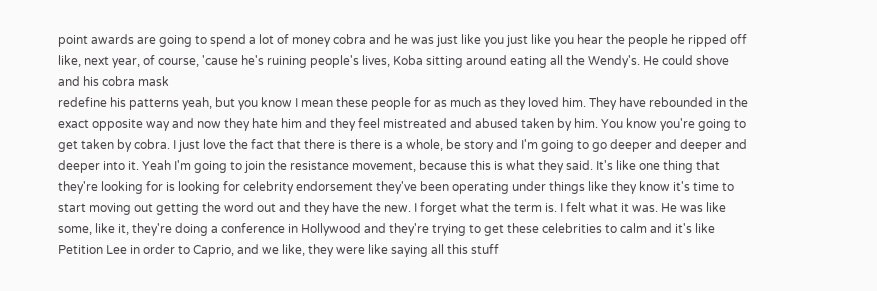point awards are going to spend a lot of money cobra and he was just like you just like you hear the people he ripped off like, next year, of course, 'cause he's ruining people's lives, Koba sitting around eating all the Wendy's. He could shove and his cobra mask
redefine his patterns yeah, but you know I mean these people for as much as they loved him. They have rebounded in the exact opposite way and now they hate him and they feel mistreated and abused taken by him. You know you're going to get taken by cobra. I just love the fact that there is there is a whole, be story and I'm going to go deeper and deeper and deeper into it. Yeah I'm going to join the resistance movement, because this is what they said. It's like one thing that they're looking for is looking for celebrity endorsement they've been operating under things like they know it's time to start moving out getting the word out and they have the new. I forget what the term is. I felt what it was. He was like some, like it, they're doing a conference in Hollywood and they're trying to get these celebrities to calm and it's like Petition Lee in order to Caprio, and we like, they were like saying all this stuff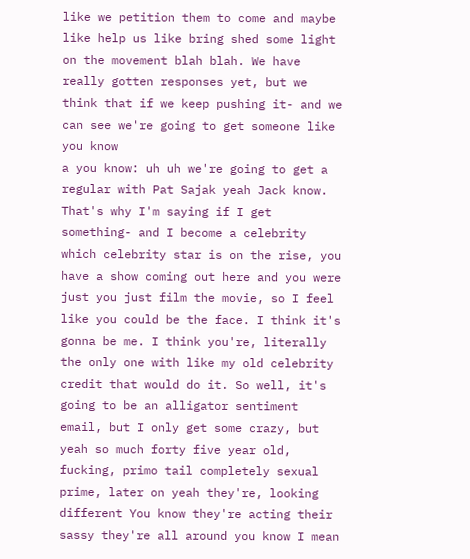like we petition them to come and maybe like help us like bring shed some light on the movement blah blah. We have really gotten responses yet, but we think that if we keep pushing it- and we can see we're going to get someone like you know
a you know: uh uh we're going to get a regular with Pat Sajak yeah Jack know. That's why I'm saying if I get something- and I become a celebrity which celebrity star is on the rise, you have a show coming out here and you were just you just film the movie, so I feel like you could be the face. I think it's gonna be me. I think you're, literally the only one with like my old celebrity credit that would do it. So well, it's going to be an alligator sentiment email, but I only get some crazy, but yeah so much forty five year old, fucking, primo tail completely sexual prime, later on yeah they're, looking different You know they're acting their sassy they're all around you know I mean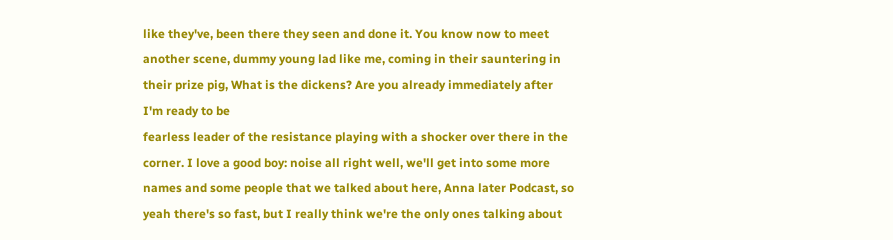like they've, been there they seen and done it. You know now to meet another scene, dummy young lad like me, coming in their sauntering in their prize pig, What is the dickens? Are you already immediately after I'm ready to be
fearless leader of the resistance playing with a shocker over there in the corner. I love a good boy: noise all right well, we'll get into some more names and some people that we talked about here, Anna later Podcast, so yeah there's so fast, but I really think we're the only ones talking about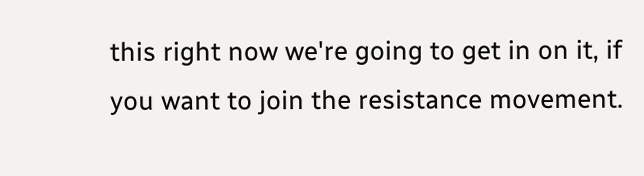this right now we're going to get in on it, if you want to join the resistance movement.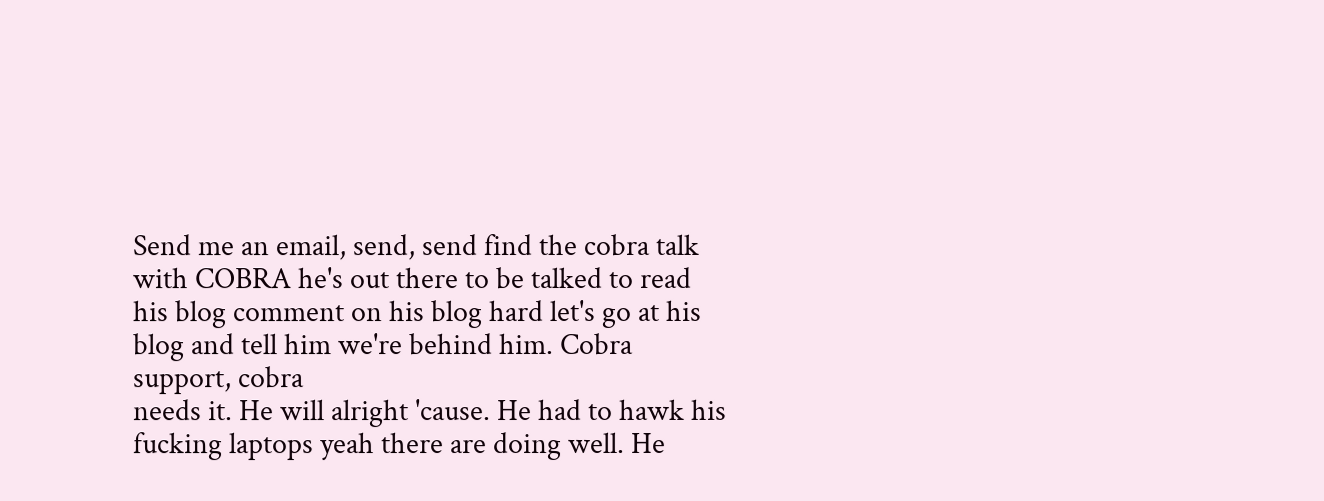Send me an email, send, send find the cobra talk with COBRA he's out there to be talked to read his blog comment on his blog hard let's go at his blog and tell him we're behind him. Cobra support, cobra
needs it. He will alright 'cause. He had to hawk his fucking laptops yeah there are doing well. He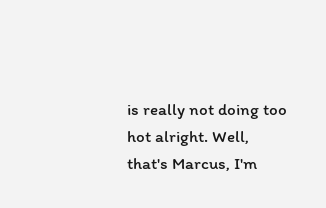is really not doing too hot alright. Well, that's Marcus, I'm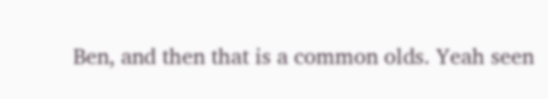Ben, and then that is a common olds. Yeah seen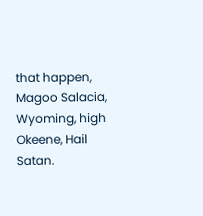that happen, Magoo Salacia, Wyoming, high Okeene, Hail Satan.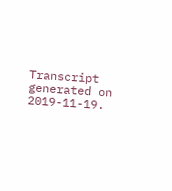Transcript generated on 2019-11-19.